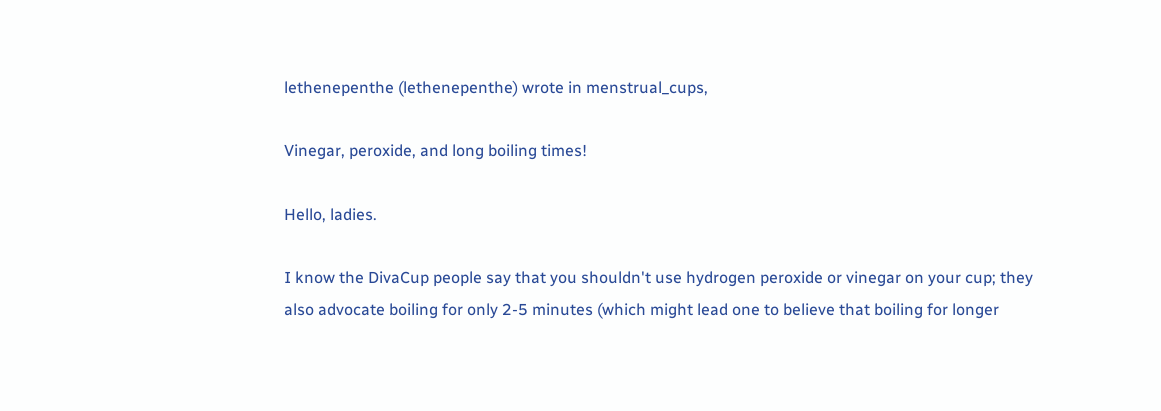lethenepenthe (lethenepenthe) wrote in menstrual_cups,

Vinegar, peroxide, and long boiling times!

Hello, ladies.

I know the DivaCup people say that you shouldn't use hydrogen peroxide or vinegar on your cup; they also advocate boiling for only 2-5 minutes (which might lead one to believe that boiling for longer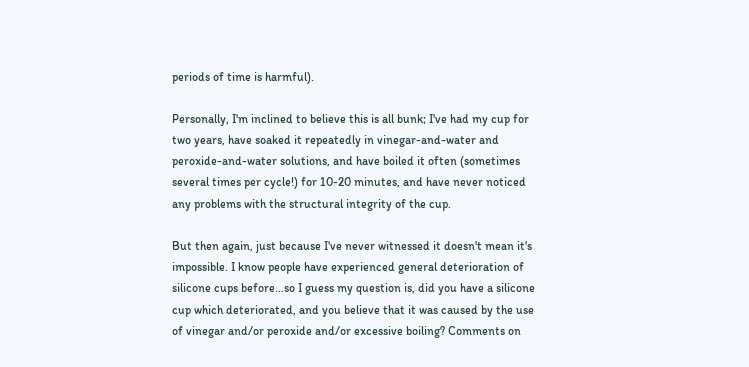periods of time is harmful).

Personally, I'm inclined to believe this is all bunk; I've had my cup for two years, have soaked it repeatedly in vinegar-and-water and peroxide-and-water solutions, and have boiled it often (sometimes several times per cycle!) for 10-20 minutes, and have never noticed any problems with the structural integrity of the cup.

But then again, just because I've never witnessed it doesn't mean it's impossible. I know people have experienced general deterioration of silicone cups before...so I guess my question is, did you have a silicone cup which deteriorated, and you believe that it was caused by the use of vinegar and/or peroxide and/or excessive boiling? Comments on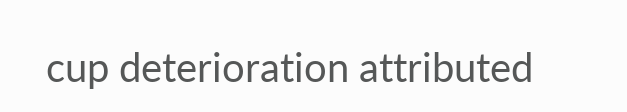cup deterioration attributed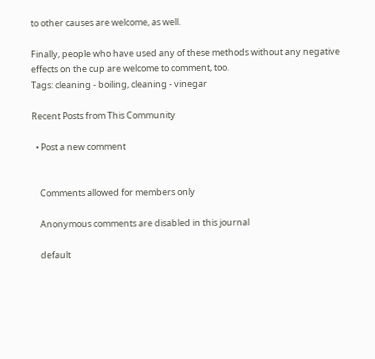to other causes are welcome, as well.

Finally, people who have used any of these methods without any negative effects on the cup are welcome to comment, too.
Tags: cleaning - boiling, cleaning - vinegar

Recent Posts from This Community

  • Post a new comment


    Comments allowed for members only

    Anonymous comments are disabled in this journal

    default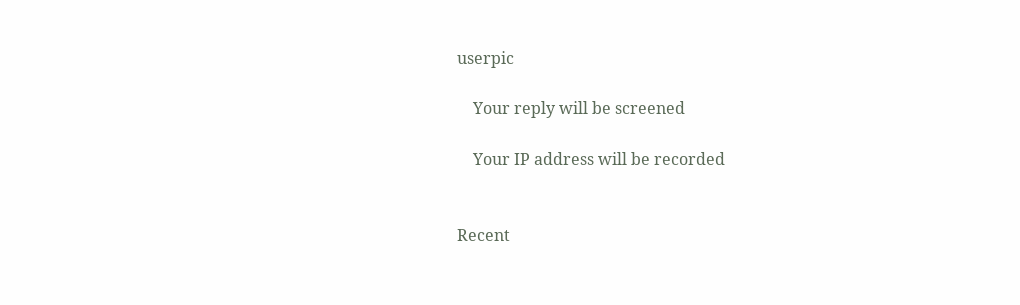userpic

    Your reply will be screened

    Your IP address will be recorded


Recent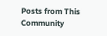Posts from This Community